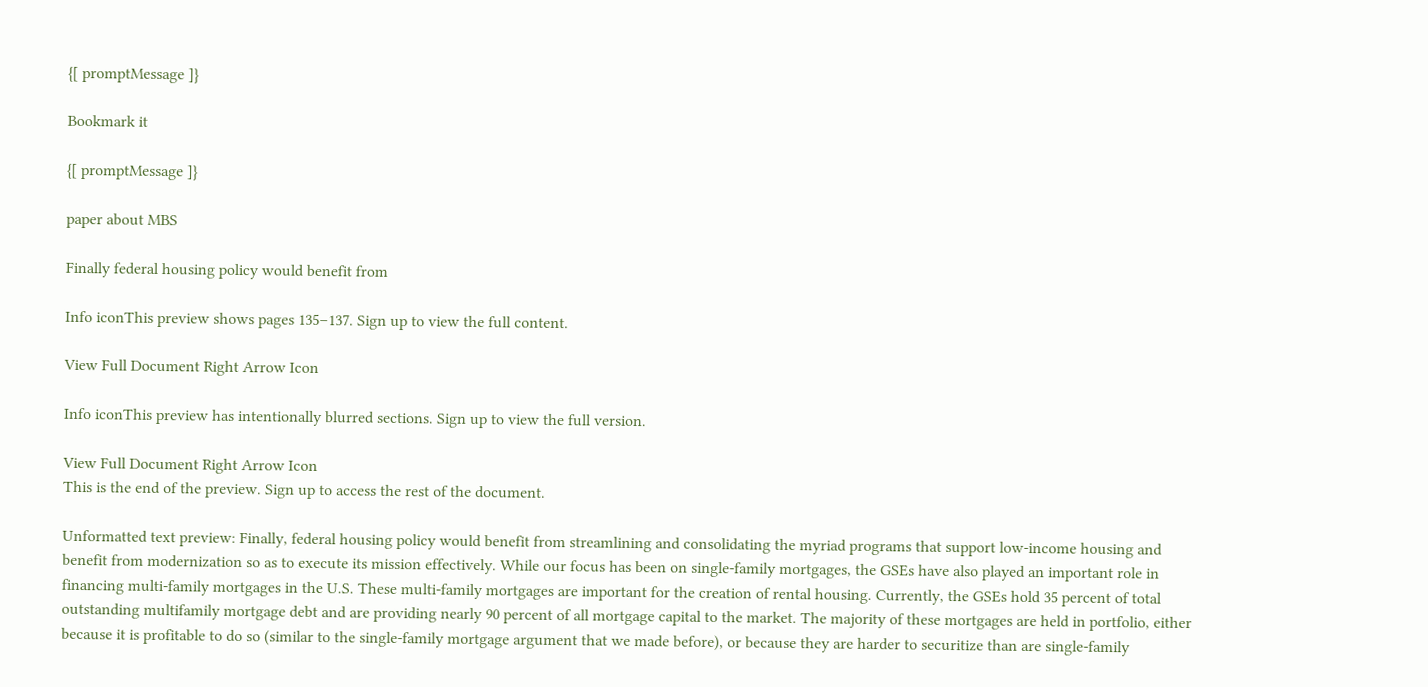{[ promptMessage ]}

Bookmark it

{[ promptMessage ]}

paper about MBS

Finally federal housing policy would benefit from

Info iconThis preview shows pages 135–137. Sign up to view the full content.

View Full Document Right Arrow Icon

Info iconThis preview has intentionally blurred sections. Sign up to view the full version.

View Full Document Right Arrow Icon
This is the end of the preview. Sign up to access the rest of the document.

Unformatted text preview: Finally, federal housing policy would benefit from streamlining and consolidating the myriad programs that support low-income housing and benefit from modernization so as to execute its mission effectively. While our focus has been on single-family mortgages, the GSEs have also played an important role in financing multi-family mortgages in the U.S. These multi-family mortgages are important for the creation of rental housing. Currently, the GSEs hold 35 percent of total outstanding multifamily mortgage debt and are providing nearly 90 percent of all mortgage capital to the market. The majority of these mortgages are held in portfolio, either because it is profitable to do so (similar to the single-family mortgage argument that we made before), or because they are harder to securitize than are single-family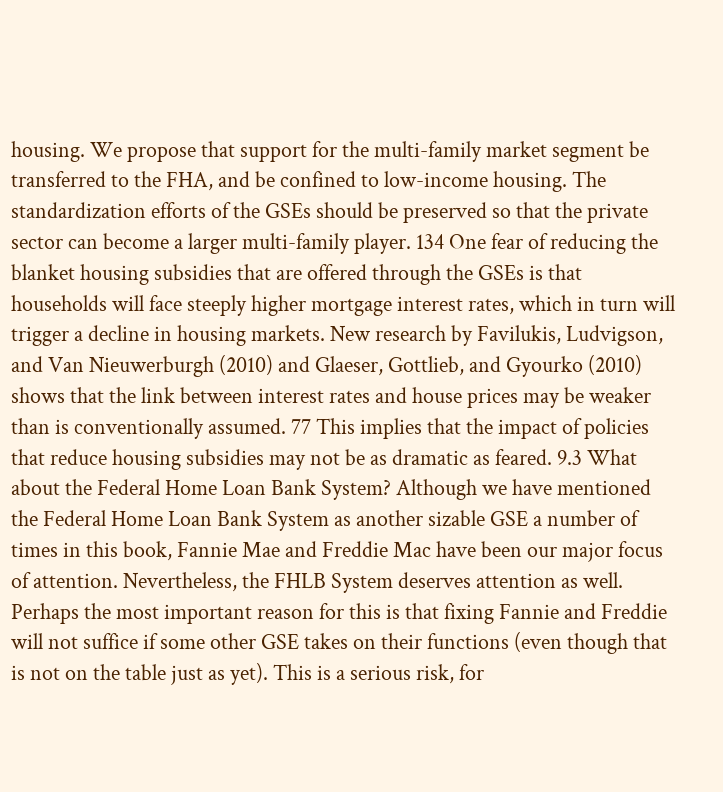housing. We propose that support for the multi-family market segment be transferred to the FHA, and be confined to low-income housing. The standardization efforts of the GSEs should be preserved so that the private sector can become a larger multi-family player. 134 One fear of reducing the blanket housing subsidies that are offered through the GSEs is that households will face steeply higher mortgage interest rates, which in turn will trigger a decline in housing markets. New research by Favilukis, Ludvigson, and Van Nieuwerburgh (2010) and Glaeser, Gottlieb, and Gyourko (2010) shows that the link between interest rates and house prices may be weaker than is conventionally assumed. 77 This implies that the impact of policies that reduce housing subsidies may not be as dramatic as feared. 9.3 What about the Federal Home Loan Bank System? Although we have mentioned the Federal Home Loan Bank System as another sizable GSE a number of times in this book, Fannie Mae and Freddie Mac have been our major focus of attention. Nevertheless, the FHLB System deserves attention as well. Perhaps the most important reason for this is that fixing Fannie and Freddie will not suffice if some other GSE takes on their functions (even though that is not on the table just as yet). This is a serious risk, for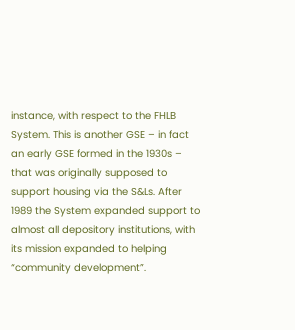instance, with respect to the FHLB System. This is another GSE – in fact an early GSE formed in the 1930s – that was originally supposed to support housing via the S&Ls. After 1989 the System expanded support to almost all depository institutions, with its mission expanded to helping “community development”.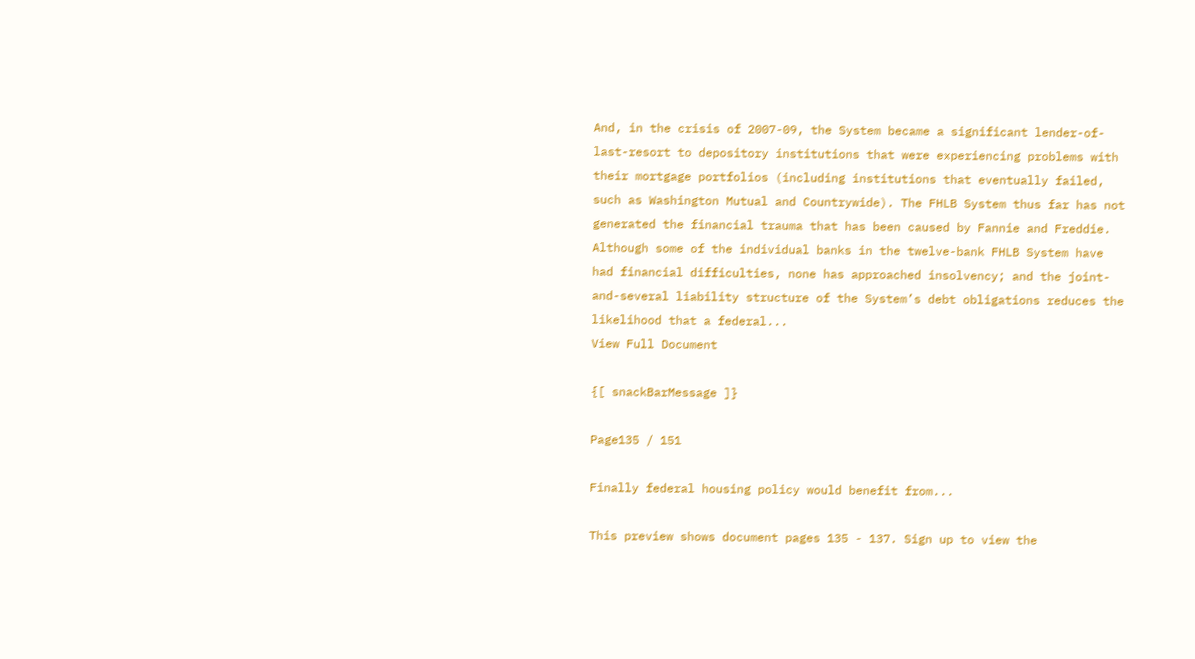And, in the crisis of 2007-09, the System became a significant lender-of-last-resort to depository institutions that were experiencing problems with their mortgage portfolios (including institutions that eventually failed, such as Washington Mutual and Countrywide). The FHLB System thus far has not generated the financial trauma that has been caused by Fannie and Freddie. Although some of the individual banks in the twelve-bank FHLB System have had financial difficulties, none has approached insolvency; and the joint-and-several liability structure of the System’s debt obligations reduces the likelihood that a federal...
View Full Document

{[ snackBarMessage ]}

Page135 / 151

Finally federal housing policy would benefit from...

This preview shows document pages 135 - 137. Sign up to view the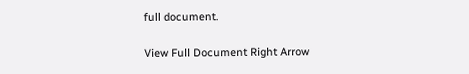full document.

View Full Document Right Arrow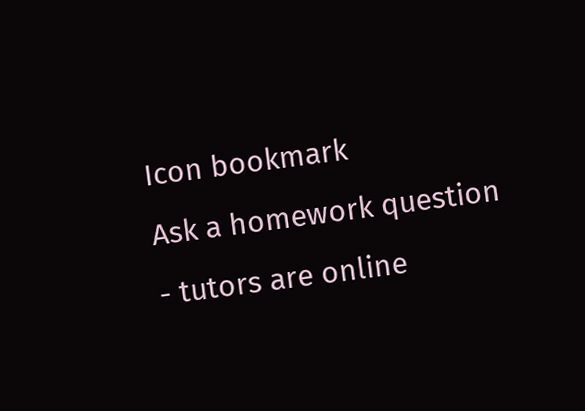Icon bookmark
Ask a homework question - tutors are online